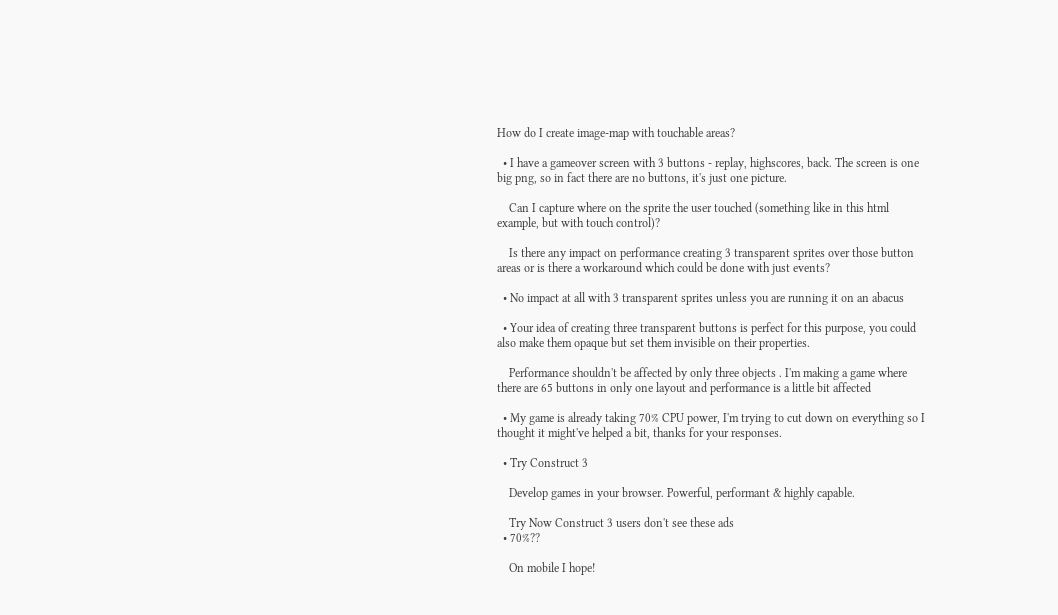How do I create image-map with touchable areas?

  • I have a gameover screen with 3 buttons - replay, highscores, back. The screen is one big png, so in fact there are no buttons, it's just one picture.

    Can I capture where on the sprite the user touched (something like in this html example, but with touch control)?

    Is there any impact on performance creating 3 transparent sprites over those button areas or is there a workaround which could be done with just events?

  • No impact at all with 3 transparent sprites unless you are running it on an abacus

  • Your idea of creating three transparent buttons is perfect for this purpose, you could also make them opaque but set them invisible on their properties.

    Performance shouldn't be affected by only three objects . I'm making a game where there are 65 buttons in only one layout and performance is a little bit affected

  • My game is already taking 70% CPU power, I'm trying to cut down on everything so I thought it might've helped a bit, thanks for your responses.

  • Try Construct 3

    Develop games in your browser. Powerful, performant & highly capable.

    Try Now Construct 3 users don't see these ads
  • 70%??

    On mobile I hope!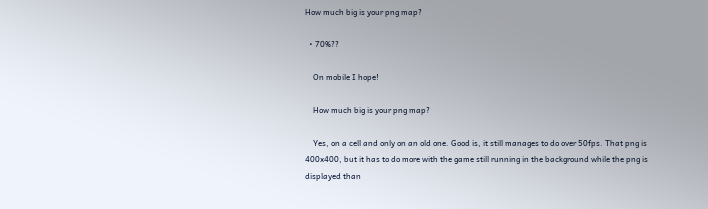How much big is your png map?

  • 70%??

    On mobile I hope!

    How much big is your png map?

    Yes, on a cell and only on an old one. Good is, it still manages to do over 50fps. That png is 400x400, but it has to do more with the game still running in the background while the png is displayed than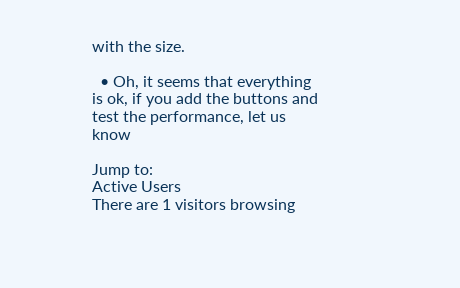with the size.

  • Oh, it seems that everything is ok, if you add the buttons and test the performance, let us know

Jump to:
Active Users
There are 1 visitors browsing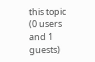this topic (0 users and 1 guests)